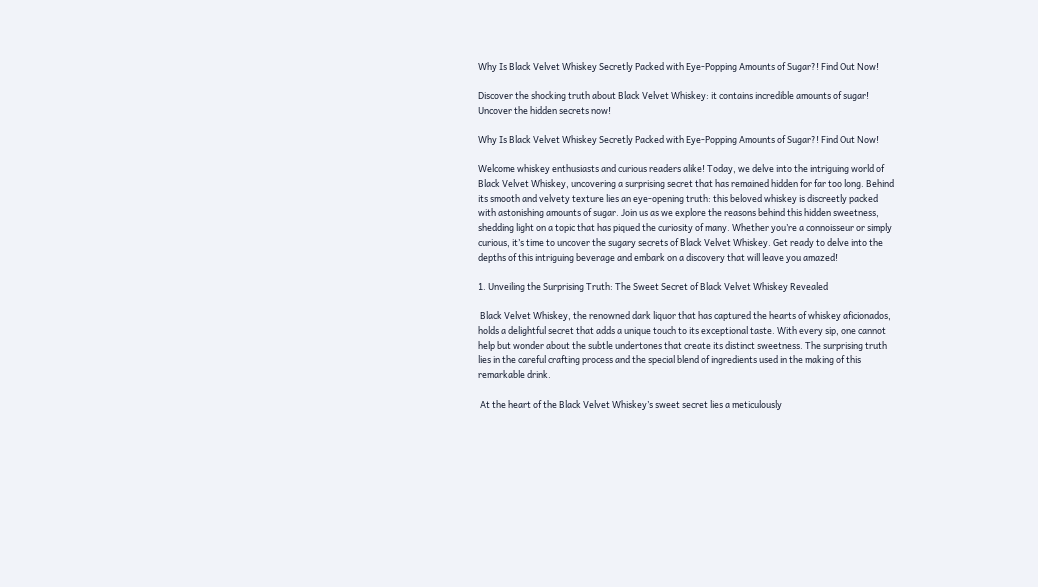Why Is Black Velvet Whiskey Secretly Packed with Eye-Popping Amounts of Sugar?! Find Out Now!

Discover the shocking truth about Black Velvet Whiskey: it contains incredible amounts of sugar! Uncover the hidden secrets now!

Why Is Black Velvet Whiskey Secretly Packed with Eye-Popping Amounts of Sugar?! Find Out Now!

Welcome whiskey enthusiasts and curious readers alike! Today, we delve into the intriguing world of Black Velvet Whiskey, uncovering a surprising secret that has remained hidden for far too long. Behind its smooth and velvety texture lies an eye-opening truth: this beloved whiskey is discreetly packed with astonishing amounts of sugar. Join us as we explore the reasons behind this hidden sweetness, shedding light on a topic that has piqued the curiosity of many. Whether you’re a connoisseur or simply curious, it’s time to uncover the sugary secrets of Black Velvet Whiskey. Get ready to delve into the depths of this intriguing beverage and embark on a discovery that will leave you amazed!

1. Unveiling the Surprising Truth: The Sweet Secret of Black Velvet Whiskey Revealed

 Black Velvet Whiskey, the renowned dark liquor that has captured the hearts of whiskey aficionados, holds a delightful secret that adds a unique touch to its exceptional taste. With every sip, one cannot help but wonder about the subtle undertones that create its distinct sweetness. The surprising truth lies in the careful crafting process and the special blend of ingredients used in the making of this remarkable drink.

 At the heart of the Black Velvet Whiskey’s sweet secret lies a meticulously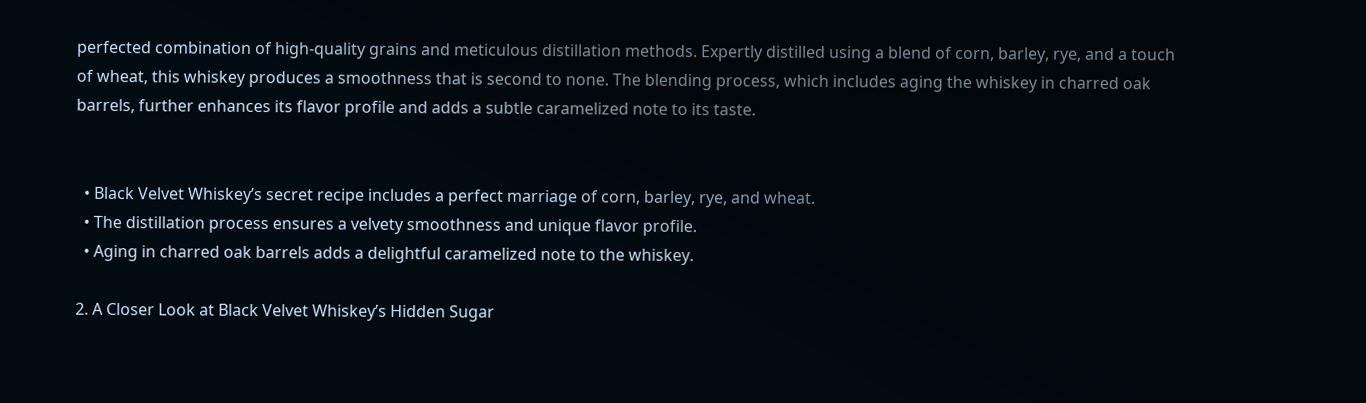perfected combination of high-quality grains and meticulous distillation methods. Expertly distilled using a blend of corn, barley, rye, and a touch of wheat, this whiskey produces a smoothness that is second to none. The blending process, which includes aging the whiskey in charred oak barrels, further enhances its flavor profile and adds a subtle caramelized note to its taste.


  • Black Velvet Whiskey’s secret recipe includes a perfect marriage of corn, barley, rye, and wheat.
  • The distillation process ensures a velvety smoothness and unique flavor profile.
  • Aging in charred oak barrels adds a delightful caramelized note to the whiskey.

2. A Closer Look at Black Velvet Whiskey’s Hidden Sugar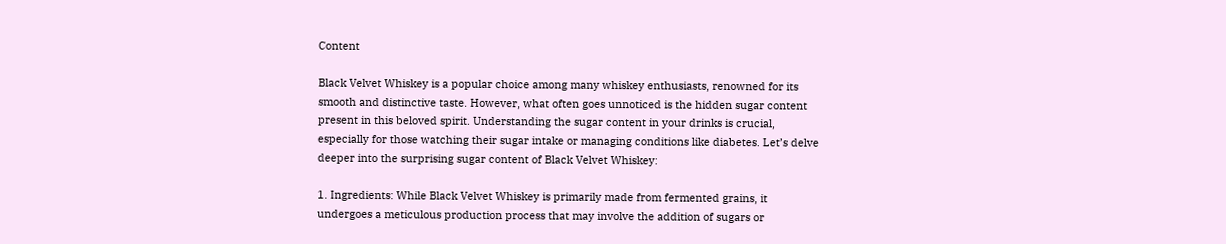Content

Black Velvet Whiskey is a popular choice among many whiskey enthusiasts, renowned for its smooth and distinctive taste. However, what often goes unnoticed is the hidden sugar content present in this beloved spirit. Understanding the sugar content in your drinks is crucial, especially for those watching their sugar intake or managing conditions like diabetes. Let’s delve deeper into the surprising sugar content of Black Velvet Whiskey:

1. Ingredients: While Black Velvet Whiskey is primarily made from fermented grains, it undergoes a meticulous production process that may involve the addition of sugars or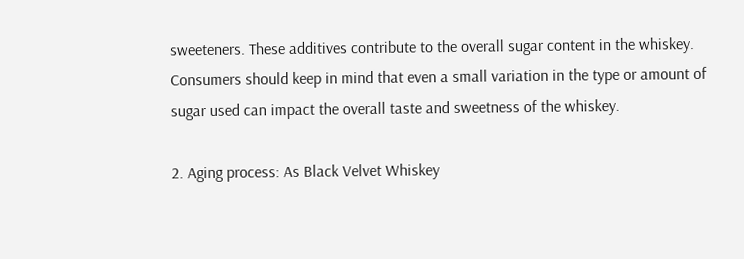sweeteners. These additives contribute to the overall sugar content in the whiskey. Consumers should keep in mind that even a small variation in the type or amount of sugar used can impact the overall taste and sweetness of the whiskey.

2. Aging process: As Black Velvet Whiskey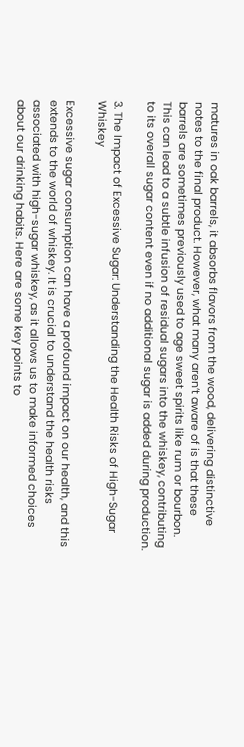matures in oak barrels, it absorbs flavors from the wood, delivering distinctive notes to the final product. However, what many aren’t aware of is that these barrels are sometimes previously used to age sweet spirits like rum or bourbon. This can lead to a subtle infusion of residual sugars into the whiskey, contributing to its overall sugar content even if no additional sugar is added during production.

3. The Impact of Excessive Sugar: Understanding the Health Risks of High-Sugar Whiskey

Excessive sugar consumption can have a profound impact on our health, and this extends to the world of whiskey. It is crucial to understand the health risks associated with high-sugar whiskey, as it allows us to make informed choices about our drinking habits. Here are some key points to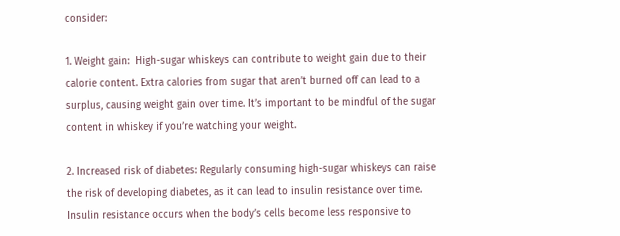consider:

1. Weight gain:  High-sugar whiskeys can contribute to weight gain due to their calorie content. Extra calories from sugar that aren’t burned off can lead to a surplus, causing weight gain over time. It’s important to be mindful of the sugar content in whiskey if you’re watching your weight.

2. Increased risk of diabetes: Regularly consuming high-sugar whiskeys can raise the risk of developing diabetes, as it can lead to insulin resistance over time. Insulin resistance occurs when the body’s cells become less responsive to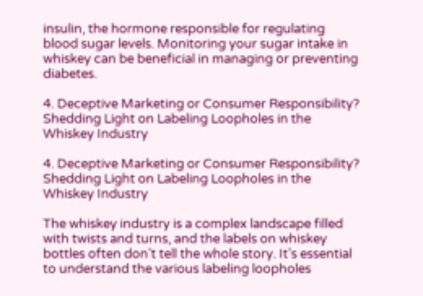insulin, the hormone responsible for regulating blood sugar levels. Monitoring your sugar intake in whiskey can be beneficial in managing or preventing diabetes.

4. Deceptive Marketing or Consumer Responsibility? Shedding Light on Labeling Loopholes in the Whiskey Industry

4. Deceptive Marketing or Consumer Responsibility? Shedding Light on Labeling Loopholes in the Whiskey Industry

The whiskey industry is a complex landscape filled with twists and turns, and the labels on whiskey bottles often don’t tell the whole story. It’s essential to understand the various labeling loopholes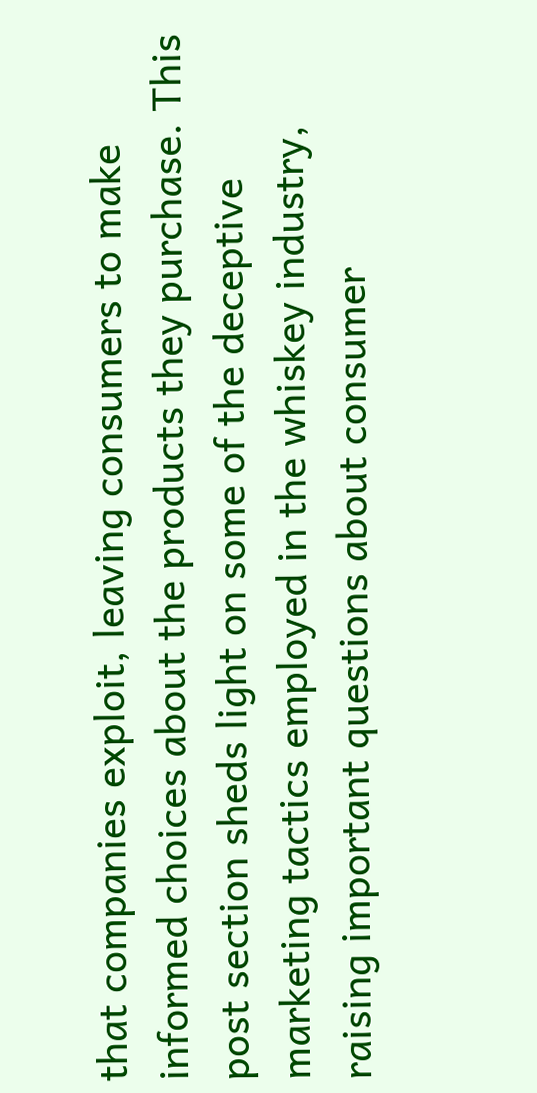that companies exploit, leaving consumers to make informed choices about the products they purchase. This post section sheds light on some of the deceptive marketing tactics employed in the whiskey industry, raising important questions about consumer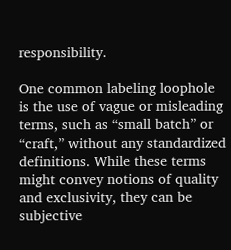responsibility.

One common labeling loophole is the use of vague or misleading terms, such as “small batch” or “craft,” without any standardized definitions. While these terms might convey notions of quality and exclusivity, they can be subjective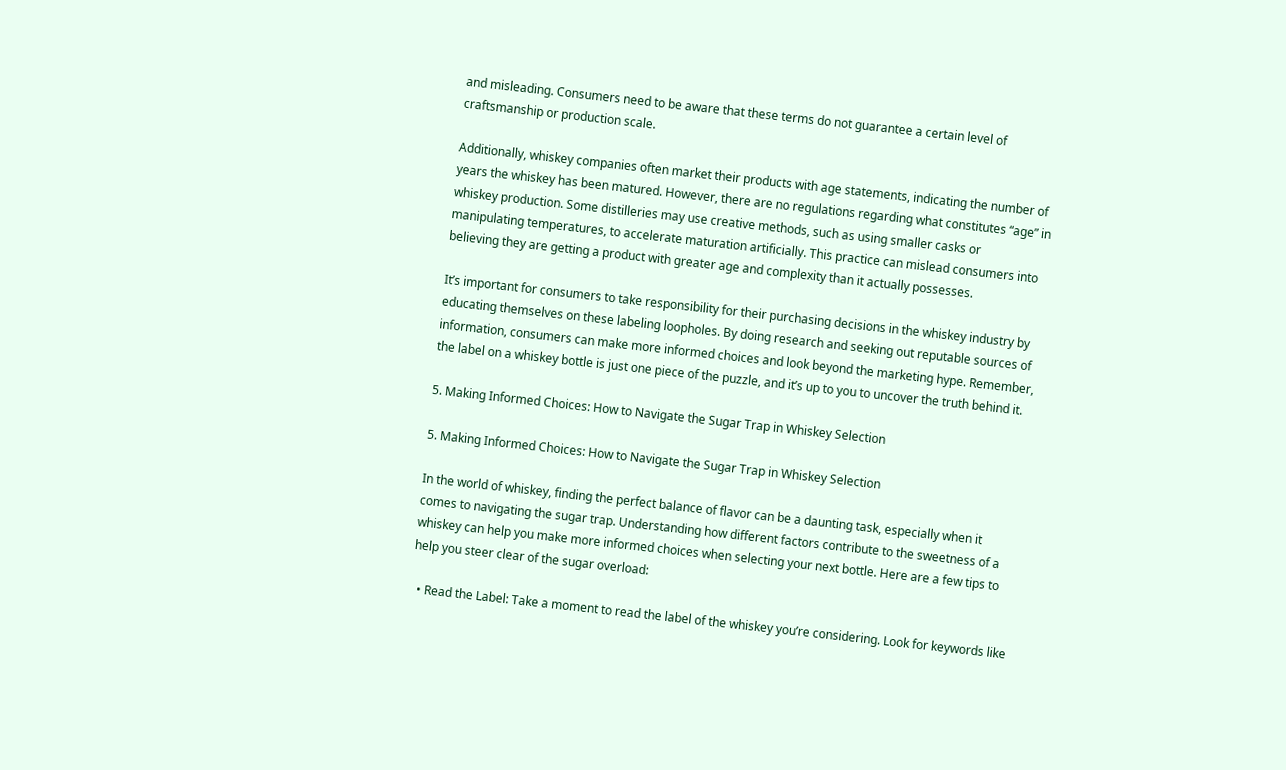and misleading. Consumers need to be aware that these terms do not guarantee a certain level of craftsmanship or production scale.

Additionally, whiskey companies often market their products with age statements, indicating the number of years the whiskey has been matured. However, there are no regulations regarding what constitutes “age” in whiskey production. Some distilleries may use creative methods, such as using smaller casks or manipulating temperatures, to accelerate maturation artificially. This practice can mislead consumers into believing they are getting a product with greater age and complexity than it actually possesses.

It’s important for consumers to take responsibility for their purchasing decisions in the whiskey industry by educating themselves on these labeling loopholes. By doing research and seeking out reputable sources of information, consumers can make more informed choices and look beyond the marketing hype. Remember, the label on a whiskey bottle is just one piece of the puzzle, and it’s up to you to uncover the truth behind it.

5. Making Informed Choices: How to Navigate the Sugar Trap in Whiskey Selection

5. Making Informed Choices: How to Navigate the Sugar Trap in Whiskey Selection

In the world of whiskey, finding the perfect balance of flavor can be a daunting task, especially when it comes to navigating the sugar trap. Understanding how different factors contribute to the sweetness of a whiskey can help you make more informed choices when selecting your next bottle. Here are a few tips to help you steer clear of the sugar overload:

  • Read the Label: Take a moment to read the label of the whiskey you’re considering. Look for keywords like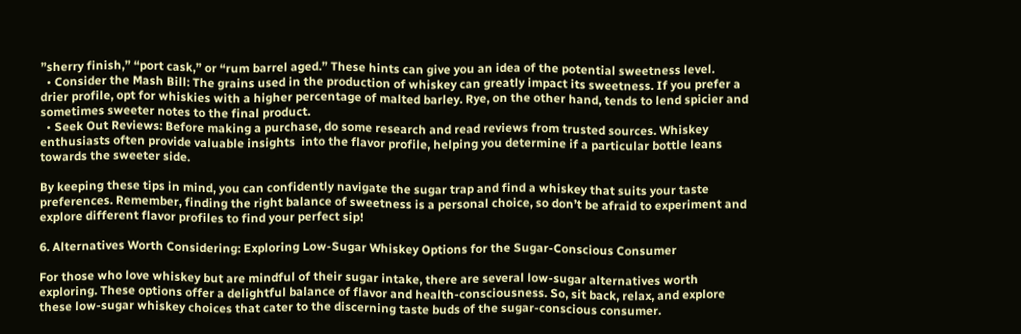”sherry finish,” “port cask,” or “rum barrel aged.” These hints can give you an idea of the potential sweetness level.
  • Consider the Mash Bill: The grains used in the production of whiskey can greatly impact its sweetness. If you prefer a drier profile, opt for whiskies with a higher percentage of malted barley. Rye, on the other hand, tends to lend spicier and sometimes sweeter notes to the final product.
  • Seek Out Reviews: Before making a purchase, do some research and read reviews from trusted sources. Whiskey enthusiasts often provide valuable insights  into the flavor profile, helping you determine if a particular bottle leans towards the sweeter side.

By keeping these tips in mind, you can confidently navigate the sugar trap and find a whiskey that suits your taste preferences. Remember, finding the right balance of sweetness is a personal choice, so don’t be afraid to experiment and explore different flavor profiles to find your perfect sip!

6. Alternatives Worth Considering: Exploring Low-Sugar Whiskey Options for the Sugar-Conscious Consumer

For those who love whiskey but are mindful of their sugar intake, there are several low-sugar alternatives worth exploring. These options offer a delightful balance of flavor and health-consciousness. So, sit back, relax, and explore these low-sugar whiskey choices that cater to the discerning taste buds of the sugar-conscious consumer.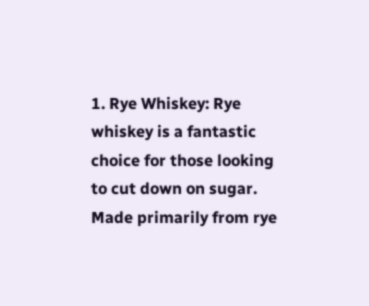1. Rye Whiskey: Rye whiskey is a fantastic choice for those looking to cut down on sugar. Made primarily from rye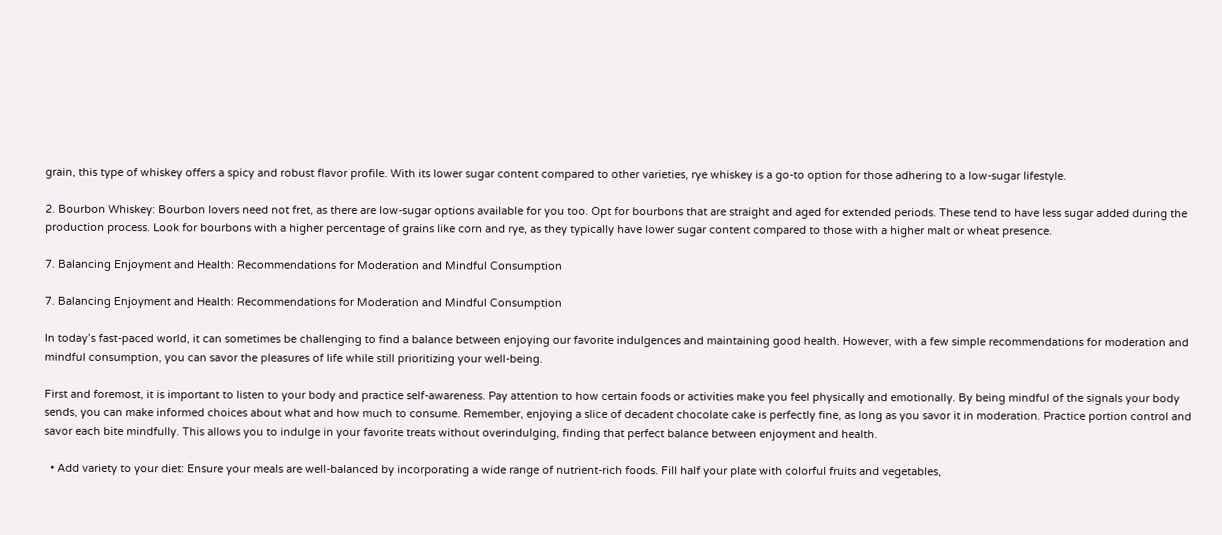grain, this type of whiskey offers a spicy and robust flavor profile. With its lower sugar content compared to other varieties, rye whiskey is a go-to option for those adhering to a low-sugar lifestyle.

2. Bourbon Whiskey: Bourbon lovers need not fret, as there are low-sugar options available for you too. Opt for bourbons that are straight and aged for extended periods. These tend to have less sugar added during the production process. Look for bourbons with a higher percentage of grains like corn and rye, as they typically have lower sugar content compared to those with a higher malt or wheat presence.

7. Balancing Enjoyment and Health: Recommendations for Moderation and Mindful Consumption

7. Balancing Enjoyment and Health: Recommendations for Moderation and Mindful Consumption

In today’s fast-paced world, it can sometimes be challenging to find a balance between enjoying our favorite indulgences and maintaining good health. However, with a few simple recommendations for moderation and mindful consumption, you can savor the pleasures of life while still prioritizing your well-being.

First and foremost, it is important to listen to your body and practice self-awareness. Pay attention to how certain foods or activities make you feel physically and emotionally. By being mindful of the signals your body sends, you can make informed choices about what and how much to consume. Remember, enjoying a slice of decadent chocolate cake is perfectly fine, as long as you savor it in moderation. Practice portion control and savor each bite mindfully. This allows you to indulge in your favorite treats without overindulging, finding that perfect balance between enjoyment and health.

  • Add variety to your diet: Ensure your meals are well-balanced by incorporating a wide range of nutrient-rich foods. Fill half your plate with colorful fruits and vegetables,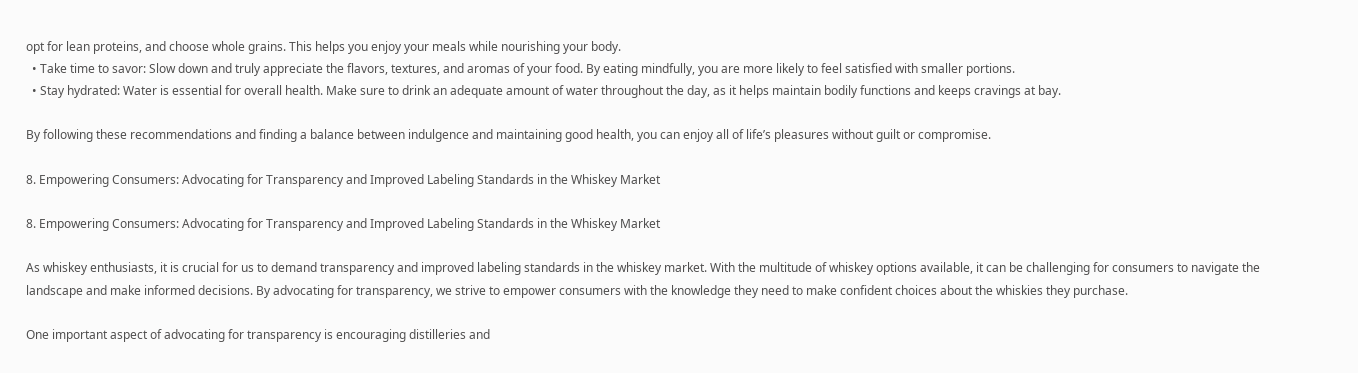opt for lean proteins, and choose whole grains. This helps you enjoy your meals while nourishing your body.
  • Take time to savor: Slow down and truly appreciate the flavors, textures, and aromas of your food. By eating mindfully, you are more likely to feel satisfied with smaller portions.
  • Stay hydrated: Water is essential for overall health. Make sure to drink an adequate amount of water throughout the day, as it helps maintain bodily functions and keeps cravings at bay.

By following these recommendations and finding a balance between indulgence and maintaining good health, you can enjoy all of life’s pleasures without guilt or compromise.

8. Empowering Consumers: Advocating for Transparency and Improved Labeling Standards in the Whiskey Market

8. Empowering Consumers: Advocating for Transparency and Improved Labeling Standards in the Whiskey Market

As whiskey enthusiasts, it is crucial for us to demand transparency and improved labeling standards in the whiskey market. With the multitude of whiskey options available, it can be challenging for consumers to navigate the landscape and make informed decisions. By advocating for transparency, we strive to empower consumers with the knowledge they need to make confident choices about the whiskies they purchase.

One important aspect of advocating for transparency is encouraging distilleries and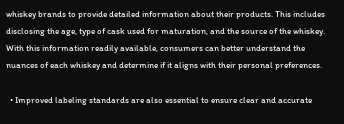whiskey brands to provide detailed information about their products. This includes disclosing the age, type of cask used for maturation, and the source of the whiskey. With this information readily available, consumers can better understand the nuances of each whiskey and determine if it aligns with their personal preferences.

  • Improved labeling standards are also essential to ensure clear and accurate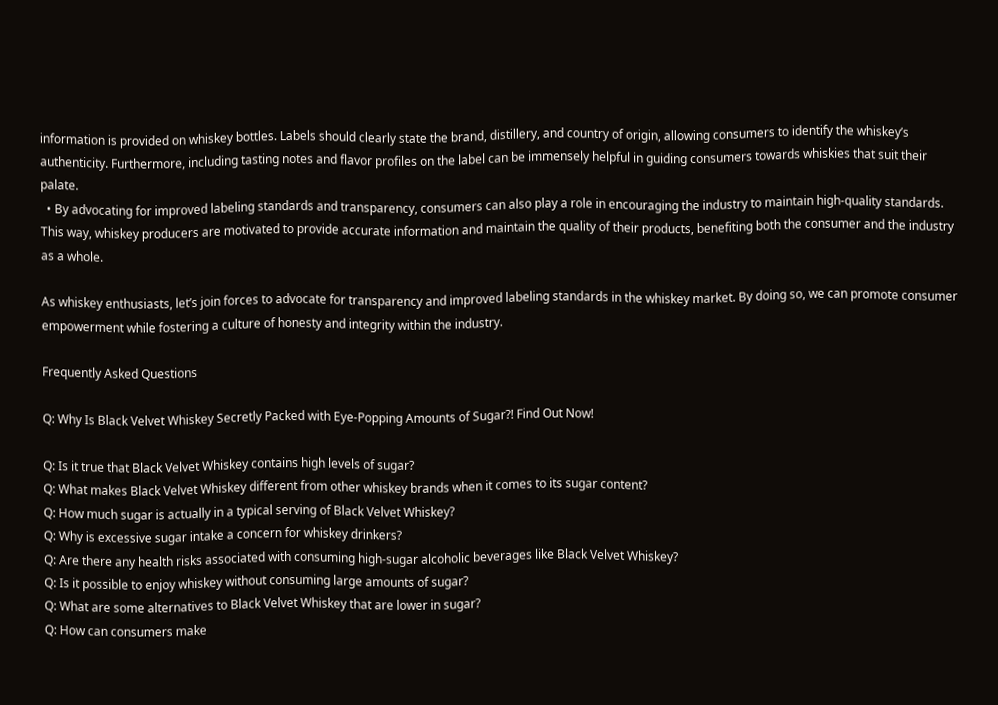information is provided on whiskey bottles. Labels should clearly state the brand, distillery, and country of origin, allowing consumers to identify the whiskey’s authenticity. Furthermore, including tasting notes and flavor profiles on the label can be immensely helpful in guiding consumers towards whiskies that suit their palate.
  • By advocating for improved labeling standards and transparency, consumers can also play a role in encouraging the industry to maintain high-quality standards. This way, whiskey producers are motivated to provide accurate information and maintain the quality of their products, benefiting both the consumer and the industry as a whole.

As whiskey enthusiasts, let’s join forces to advocate for transparency and improved labeling standards in the whiskey market. By doing so, we can promote consumer empowerment while fostering a culture of honesty and integrity within the industry.

Frequently Asked Questions

Q: Why Is Black Velvet Whiskey Secretly Packed with Eye-Popping Amounts of Sugar?! Find Out Now!

Q: Is it true that Black Velvet Whiskey contains high levels of sugar?
Q: What makes Black Velvet Whiskey different from other whiskey brands when it comes to its sugar content?
Q: How much sugar is actually in a typical serving of Black Velvet Whiskey?
Q: Why is excessive sugar intake a concern for whiskey drinkers?
Q: Are there any health risks associated with consuming high-sugar alcoholic beverages like Black Velvet Whiskey?
Q: Is it possible to enjoy whiskey without consuming large amounts of sugar?
Q: What are some alternatives to Black Velvet Whiskey that are lower in sugar?
Q: How can consumers make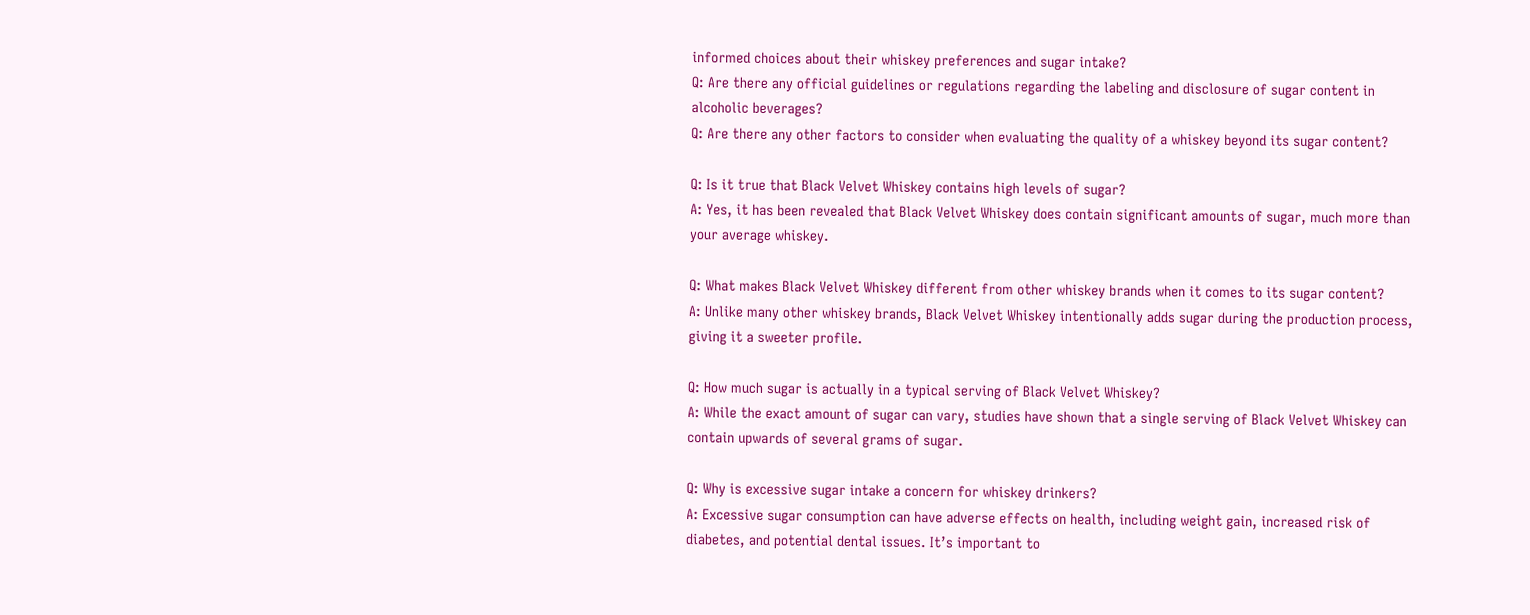informed choices about their whiskey preferences and sugar intake?
Q: Are there any official guidelines or regulations regarding the labeling and disclosure of sugar content in alcoholic beverages?
Q: Are there any other factors to consider when evaluating the quality of a whiskey beyond its sugar content?

Q: Is it true that Black Velvet Whiskey contains high levels of sugar?
A: Yes, it has been revealed that Black Velvet Whiskey does contain significant amounts of sugar, much more than your average whiskey.

Q: What makes Black Velvet Whiskey different from other whiskey brands when it comes to its sugar content?
A: Unlike many other whiskey brands, Black Velvet Whiskey intentionally adds sugar during the production process, giving it a sweeter profile.

Q: How much sugar is actually in a typical serving of Black Velvet Whiskey?
A: While the exact amount of sugar can vary, studies have shown that a single serving of Black Velvet Whiskey can contain upwards of several grams of sugar.

Q: Why is excessive sugar intake a concern for whiskey drinkers?
A: Excessive sugar consumption can have adverse effects on health, including weight gain, increased risk of diabetes, and potential dental issues. It’s important to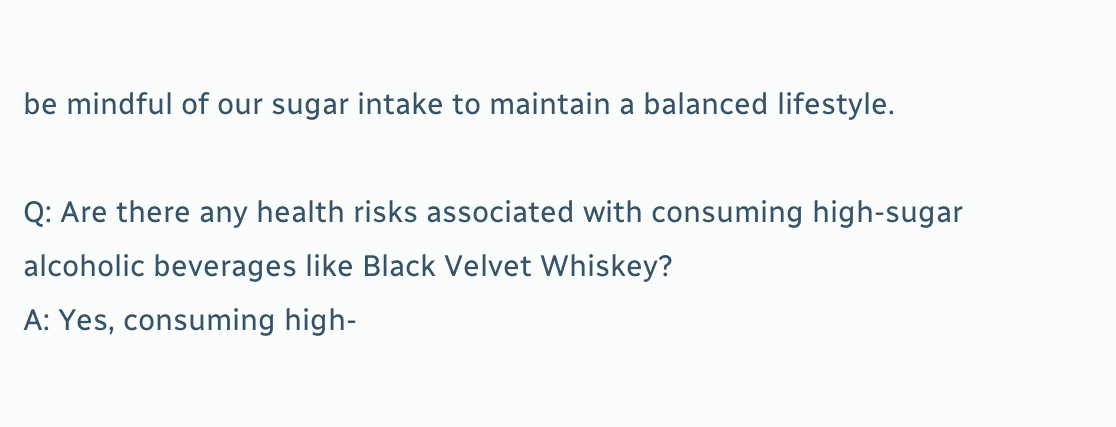be mindful of our sugar intake to maintain a balanced lifestyle.

Q: Are there any health risks associated with consuming high-sugar alcoholic beverages like Black Velvet Whiskey?
A: Yes, consuming high-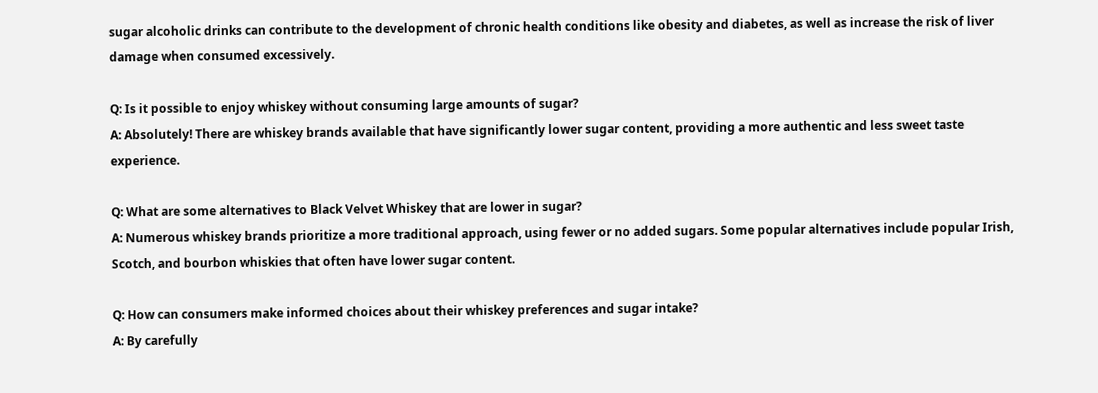sugar alcoholic drinks can contribute to the development of chronic health conditions like obesity and diabetes, as well as increase the risk of liver damage when consumed excessively.

Q: Is it possible to enjoy whiskey without consuming large amounts of sugar?
A: Absolutely! There are whiskey brands available that have significantly lower sugar content, providing a more authentic and less sweet taste experience.

Q: What are some alternatives to Black Velvet Whiskey that are lower in sugar?
A: Numerous whiskey brands prioritize a more traditional approach, using fewer or no added sugars. Some popular alternatives include popular Irish, Scotch, and bourbon whiskies that often have lower sugar content.

Q: How can consumers make informed choices about their whiskey preferences and sugar intake?
A: By carefully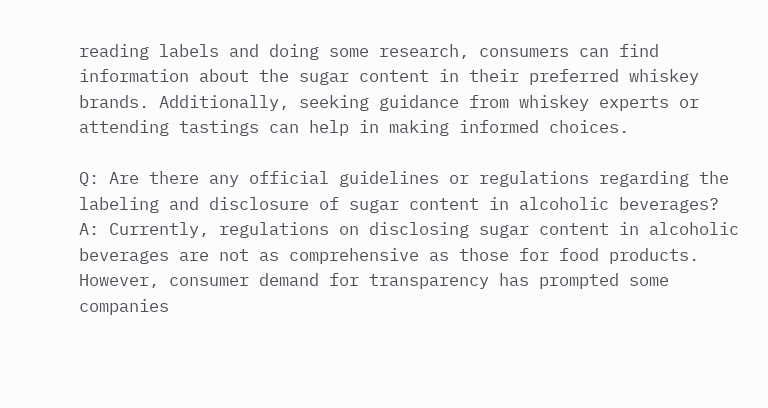reading labels and doing some research, consumers can find information about the sugar content in their preferred whiskey brands. Additionally, seeking guidance from whiskey experts or attending tastings can help in making informed choices.

Q: Are there any official guidelines or regulations regarding the labeling and disclosure of sugar content in alcoholic beverages?
A: Currently, regulations on disclosing sugar content in alcoholic beverages are not as comprehensive as those for food products. However, consumer demand for transparency has prompted some companies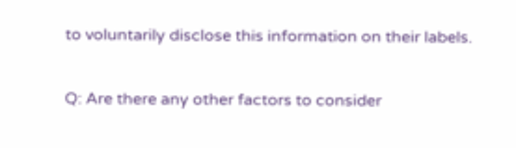to voluntarily disclose this information on their labels.

Q: Are there any other factors to consider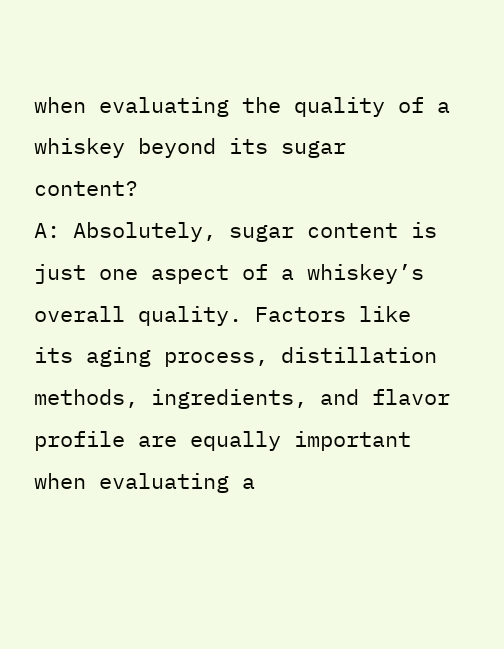when evaluating the quality of a whiskey beyond its sugar content?
A: Absolutely, sugar content is just one aspect of a whiskey’s overall quality. Factors like its aging process, distillation methods, ingredients, and flavor profile are equally important when evaluating a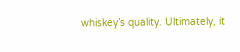whiskey’s quality. Ultimately, it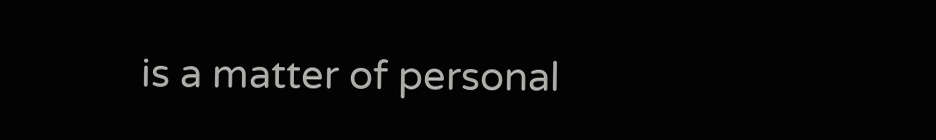is a matter of personal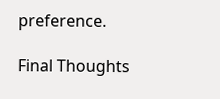preference.

Final Thoughts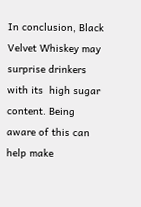In conclusion, Black Velvet Whiskey may surprise drinkers with its  high sugar content. Being aware of this can help make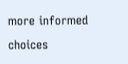more informed choices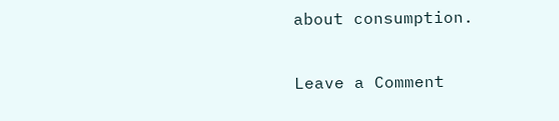about consumption.

Leave a Comment